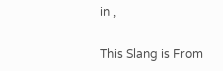in ,

This Slang is From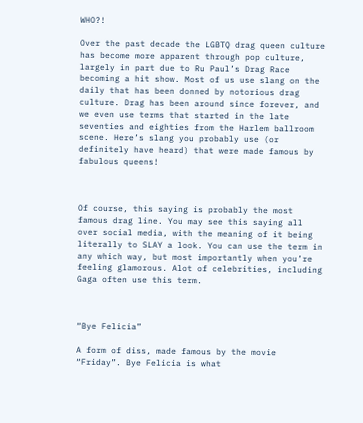WHO?!

Over the past decade the LGBTQ drag queen culture has become more apparent through pop culture, largely in part due to Ru Paul’s Drag Race becoming a hit show. Most of us use slang on the daily that has been donned by notorious drag culture. Drag has been around since forever, and we even use terms that started in the late seventies and eighties from the Harlem ballroom scene. Here’s slang you probably use (or definitely have heard) that were made famous by fabulous queens!



Of course, this saying is probably the most famous drag line. You may see this saying all over social media, with the meaning of it being literally to SLAY a look. You can use the term in any which way, but most importantly when you’re feeling glamorous. Alot of celebrities, including Gaga often use this term.



“Bye Felicia”

A form of diss, made famous by the movie “Friday”. Bye Felicia is what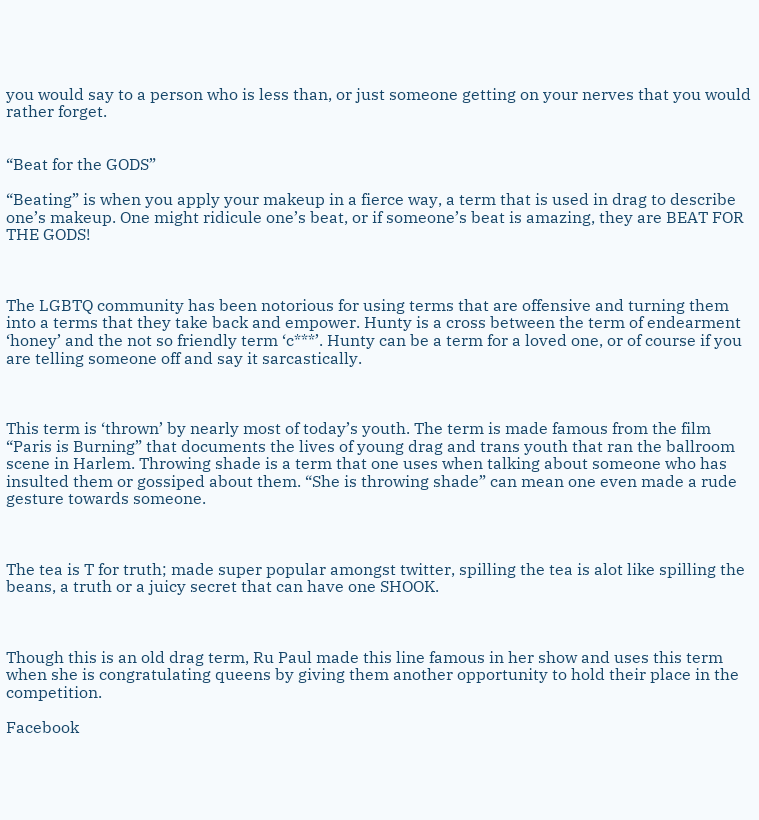you would say to a person who is less than, or just someone getting on your nerves that you would rather forget.


“Beat for the GODS”

“Beating” is when you apply your makeup in a fierce way, a term that is used in drag to describe one’s makeup. One might ridicule one’s beat, or if someone’s beat is amazing, they are BEAT FOR THE GODS!



The LGBTQ community has been notorious for using terms that are offensive and turning them into a terms that they take back and empower. Hunty is a cross between the term of endearment ‘honey’ and the not so friendly term ‘c***’. Hunty can be a term for a loved one, or of course if you are telling someone off and say it sarcastically.



This term is ‘thrown’ by nearly most of today’s youth. The term is made famous from the film “Paris is Burning” that documents the lives of young drag and trans youth that ran the ballroom scene in Harlem. Throwing shade is a term that one uses when talking about someone who has insulted them or gossiped about them. “She is throwing shade” can mean one even made a rude gesture towards someone.



The tea is T for truth; made super popular amongst twitter, spilling the tea is alot like spilling the beans, a truth or a juicy secret that can have one SHOOK.



Though this is an old drag term, Ru Paul made this line famous in her show and uses this term when she is congratulating queens by giving them another opportunity to hold their place in the competition.

Facebook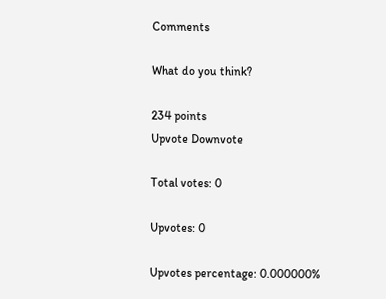Comments

What do you think?

234 points
Upvote Downvote

Total votes: 0

Upvotes: 0

Upvotes percentage: 0.000000%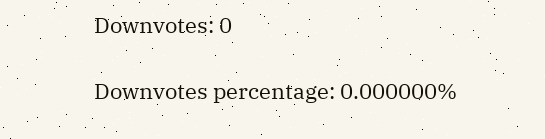Downvotes: 0

Downvotes percentage: 0.000000%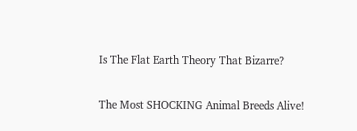Is The Flat Earth Theory That Bizarre?

The Most SHOCKING Animal Breeds Alive!